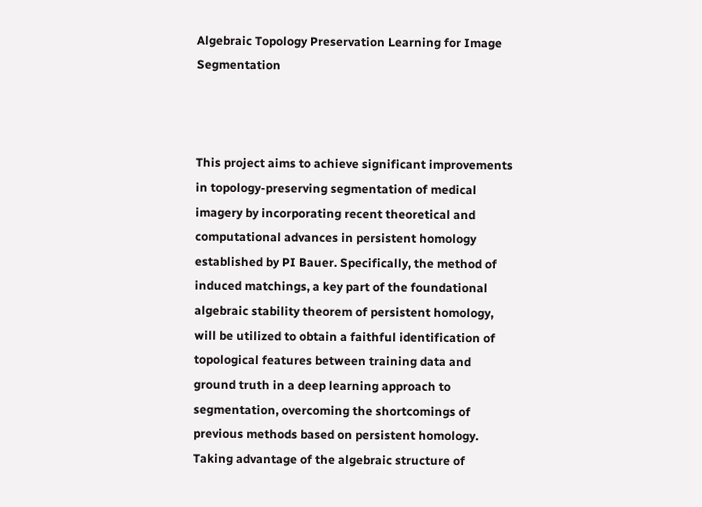Algebraic Topology Preservation Learning for Image Segmentation



This project aims to achieve significant improvements in topology-preserving segmentation of medical imagery by incorporating recent theoretical and computational advances in persistent homology established by PI Bauer. Specifically, the method of induced matchings, a key part of the foundational algebraic stability theorem of persistent homology, will be utilized to obtain a faithful identification of topological features between training data and ground truth in a deep learning approach to segmentation, overcoming the shortcomings of previous methods based on persistent homology. Taking advantage of the algebraic structure of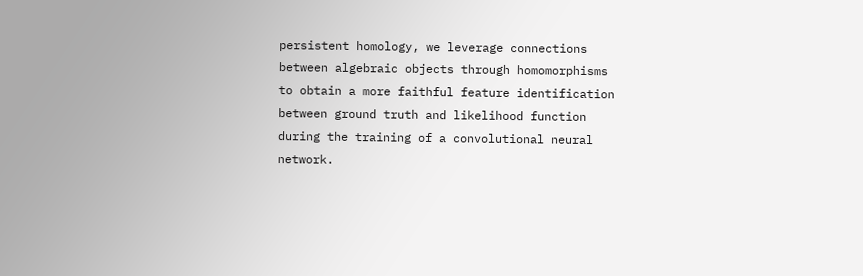persistent homology, we leverage connections between algebraic objects through homomorphisms to obtain a more faithful feature identification between ground truth and likelihood function during the training of a convolutional neural network.